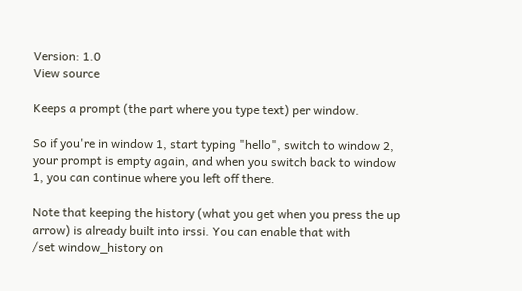Version: 1.0
View source

Keeps a prompt (the part where you type text) per window.

So if you're in window 1, start typing "hello", switch to window 2, your prompt is empty again, and when you switch back to window 1, you can continue where you left off there.

Note that keeping the history (what you get when you press the up arrow) is already built into irssi. You can enable that with
/set window_history on